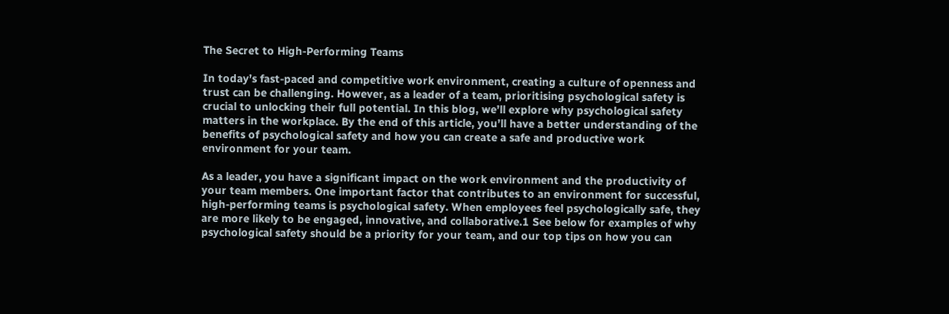The Secret to High-Performing Teams

In today’s fast-paced and competitive work environment, creating a culture of openness and trust can be challenging. However, as a leader of a team, prioritising psychological safety is crucial to unlocking their full potential. In this blog, we’ll explore why psychological safety matters in the workplace. By the end of this article, you’ll have a better understanding of the benefits of psychological safety and how you can create a safe and productive work environment for your team.

As a leader, you have a significant impact on the work environment and the productivity of your team members. One important factor that contributes to an environment for successful, high-performing teams is psychological safety. When employees feel psychologically safe, they are more likely to be engaged, innovative, and collaborative.1 See below for examples of why psychological safety should be a priority for your team, and our top tips on how you can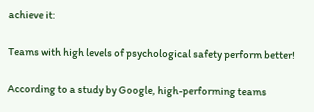achieve it:

Teams with high levels of psychological safety perform better!

According to a study by Google, high-performing teams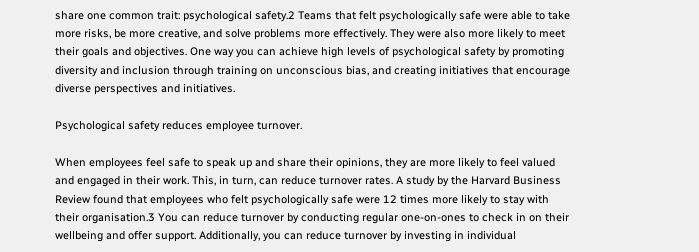share one common trait: psychological safety.2 Teams that felt psychologically safe were able to take more risks, be more creative, and solve problems more effectively. They were also more likely to meet their goals and objectives. One way you can achieve high levels of psychological safety by promoting diversity and inclusion through training on unconscious bias, and creating initiatives that encourage diverse perspectives and initiatives.

Psychological safety reduces employee turnover.

When employees feel safe to speak up and share their opinions, they are more likely to feel valued and engaged in their work. This, in turn, can reduce turnover rates. A study by the Harvard Business Review found that employees who felt psychologically safe were 12 times more likely to stay with their organisation.3 You can reduce turnover by conducting regular one-on-ones to check in on their wellbeing and offer support. Additionally, you can reduce turnover by investing in individual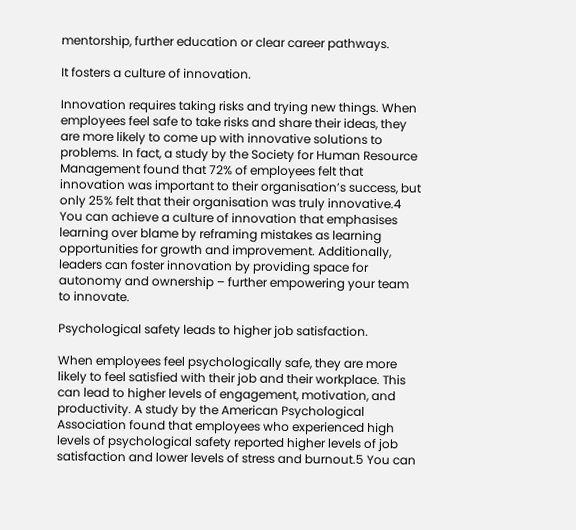mentorship, further education or clear career pathways.

It fosters a culture of innovation.

Innovation requires taking risks and trying new things. When employees feel safe to take risks and share their ideas, they are more likely to come up with innovative solutions to problems. In fact, a study by the Society for Human Resource Management found that 72% of employees felt that innovation was important to their organisation’s success, but only 25% felt that their organisation was truly innovative.4 You can achieve a culture of innovation that emphasises learning over blame by reframing mistakes as learning opportunities for growth and improvement. Additionally, leaders can foster innovation by providing space for autonomy and ownership – further empowering your team to innovate.

Psychological safety leads to higher job satisfaction.

When employees feel psychologically safe, they are more likely to feel satisfied with their job and their workplace. This can lead to higher levels of engagement, motivation, and productivity. A study by the American Psychological Association found that employees who experienced high levels of psychological safety reported higher levels of job satisfaction and lower levels of stress and burnout.5 You can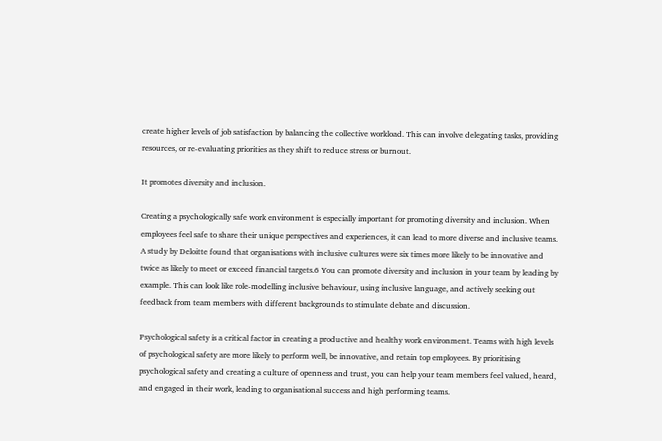create higher levels of job satisfaction by balancing the collective workload. This can involve delegating tasks, providing resources, or re-evaluating priorities as they shift to reduce stress or burnout.

It promotes diversity and inclusion.

Creating a psychologically safe work environment is especially important for promoting diversity and inclusion. When employees feel safe to share their unique perspectives and experiences, it can lead to more diverse and inclusive teams. A study by Deloitte found that organisations with inclusive cultures were six times more likely to be innovative and twice as likely to meet or exceed financial targets.6 You can promote diversity and inclusion in your team by leading by example. This can look like role-modelling inclusive behaviour, using inclusive language, and actively seeking out feedback from team members with different backgrounds to stimulate debate and discussion.

Psychological safety is a critical factor in creating a productive and healthy work environment. Teams with high levels of psychological safety are more likely to perform well, be innovative, and retain top employees. By prioritising psychological safety and creating a culture of openness and trust, you can help your team members feel valued, heard, and engaged in their work, leading to organisational success and high performing teams.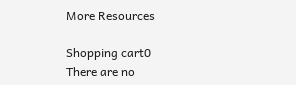More Resources

Shopping cart0
There are no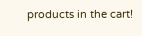products in the cart!